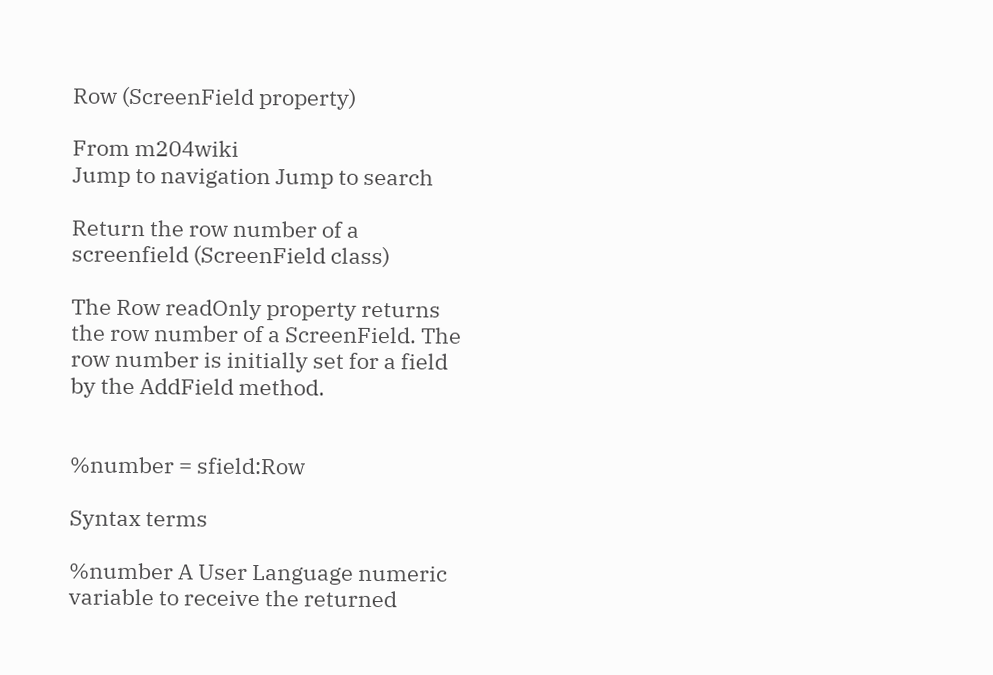Row (ScreenField property)

From m204wiki
Jump to navigation Jump to search

Return the row number of a screenfield (ScreenField class)

The Row readOnly property returns the row number of a ScreenField. The row number is initially set for a field by the AddField method.


%number = sfield:Row

Syntax terms

%number A User Language numeric variable to receive the returned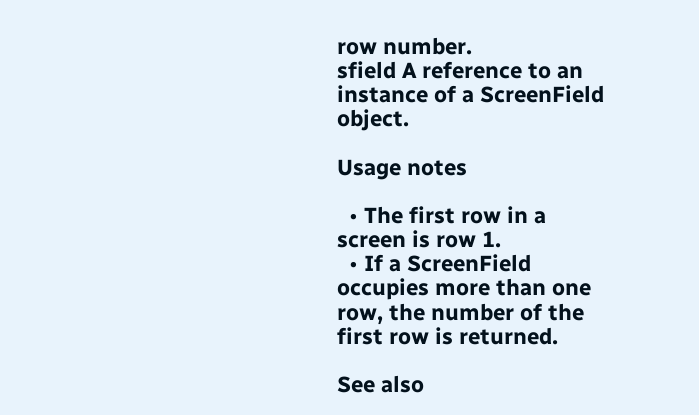row number.
sfield A reference to an instance of a ScreenField object.

Usage notes

  • The first row in a screen is row 1.
  • If a ScreenField occupies more than one row, the number of the first row is returned.

See also